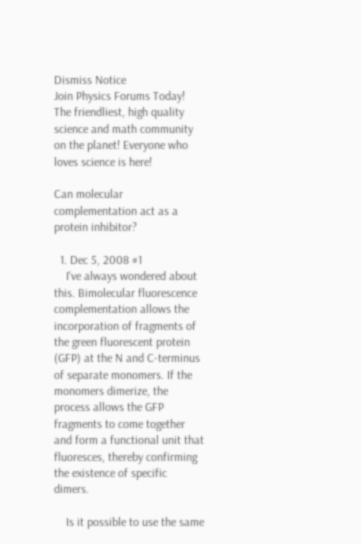Dismiss Notice
Join Physics Forums Today!
The friendliest, high quality science and math community on the planet! Everyone who loves science is here!

Can molecular complementation act as a protein inhibitor?

  1. Dec 5, 2008 #1
    I've always wondered about this. Bimolecular fluorescence complementation allows the incorporation of fragments of the green fluorescent protein (GFP) at the N and C-terminus of separate monomers. If the monomers dimerize, the process allows the GFP fragments to come together and form a functional unit that fluoresces, thereby confirming the existence of specific dimers.

    Is it possible to use the same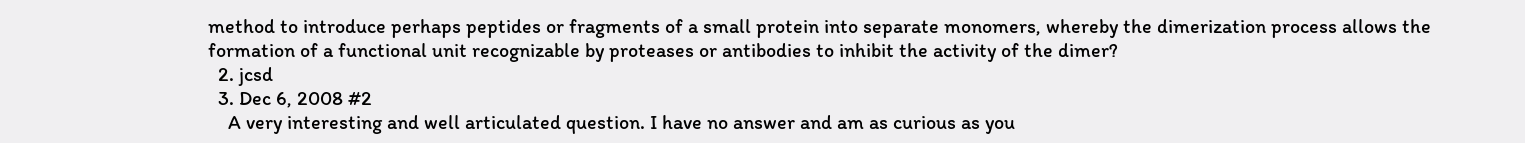method to introduce perhaps peptides or fragments of a small protein into separate monomers, whereby the dimerization process allows the formation of a functional unit recognizable by proteases or antibodies to inhibit the activity of the dimer?
  2. jcsd
  3. Dec 6, 2008 #2
    A very interesting and well articulated question. I have no answer and am as curious as you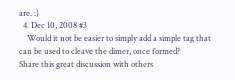are. :)
  4. Dec 10, 2008 #3
    Would it not be easier to simply add a simple tag that can be used to cleave the dimer, once formed?
Share this great discussion with others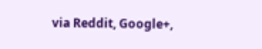via Reddit, Google+,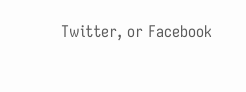Twitter, or Facebook